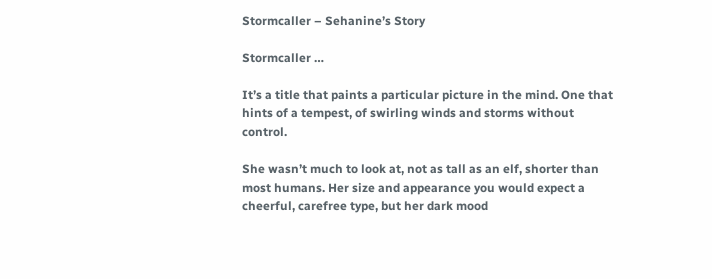Stormcaller – Sehanine’s Story

Stormcaller …

It’s a title that paints a particular picture in the mind. One that hints of a tempest, of swirling winds and storms without control.

She wasn’t much to look at, not as tall as an elf, shorter than most humans. Her size and appearance you would expect a cheerful, carefree type, but her dark mood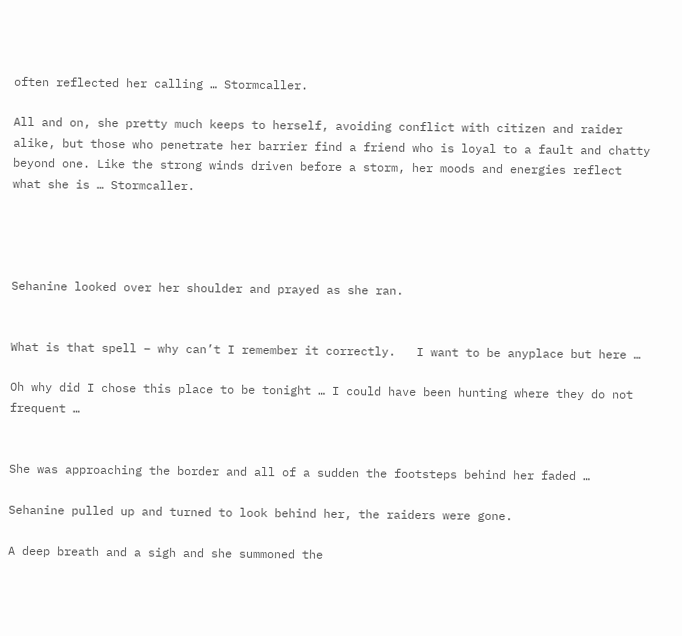often reflected her calling … Stormcaller.

All and on, she pretty much keeps to herself, avoiding conflict with citizen and raider alike, but those who penetrate her barrier find a friend who is loyal to a fault and chatty beyond one. Like the strong winds driven before a storm, her moods and energies reflect what she is … Stormcaller.




Sehanine looked over her shoulder and prayed as she ran.


What is that spell – why can’t I remember it correctly.   I want to be anyplace but here …

Oh why did I chose this place to be tonight … I could have been hunting where they do not frequent …


She was approaching the border and all of a sudden the footsteps behind her faded …

Sehanine pulled up and turned to look behind her, the raiders were gone.

A deep breath and a sigh and she summoned the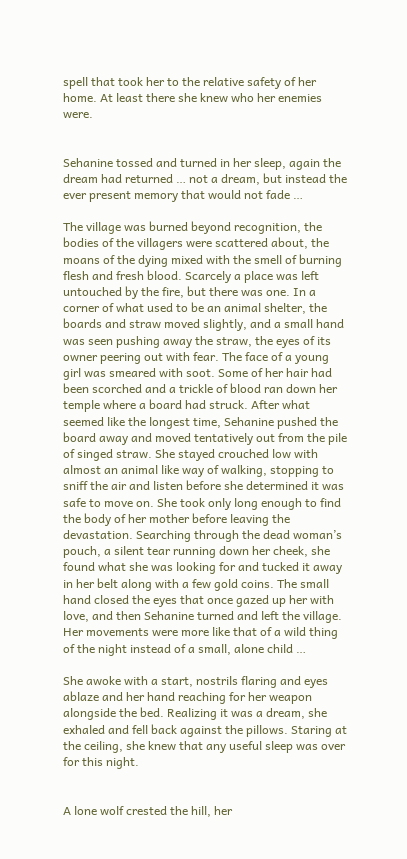spell that took her to the relative safety of her home. At least there she knew who her enemies were.


Sehanine tossed and turned in her sleep, again the dream had returned … not a dream, but instead the ever present memory that would not fade …

The village was burned beyond recognition, the bodies of the villagers were scattered about, the moans of the dying mixed with the smell of burning flesh and fresh blood. Scarcely a place was left untouched by the fire, but there was one. In a corner of what used to be an animal shelter, the boards and straw moved slightly, and a small hand was seen pushing away the straw, the eyes of its owner peering out with fear. The face of a young girl was smeared with soot. Some of her hair had been scorched and a trickle of blood ran down her temple where a board had struck. After what seemed like the longest time, Sehanine pushed the board away and moved tentatively out from the pile of singed straw. She stayed crouched low with almost an animal like way of walking, stopping to sniff the air and listen before she determined it was safe to move on. She took only long enough to find the body of her mother before leaving the devastation. Searching through the dead woman’s pouch, a silent tear running down her cheek, she found what she was looking for and tucked it away in her belt along with a few gold coins. The small hand closed the eyes that once gazed up her with love, and then Sehanine turned and left the village. Her movements were more like that of a wild thing of the night instead of a small, alone child …

She awoke with a start, nostrils flaring and eyes ablaze and her hand reaching for her weapon alongside the bed. Realizing it was a dream, she exhaled and fell back against the pillows. Staring at the ceiling, she knew that any useful sleep was over for this night.


A lone wolf crested the hill, her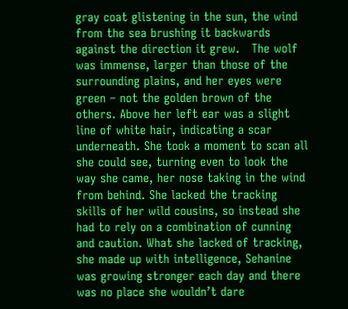gray coat glistening in the sun, the wind from the sea brushing it backwards against the direction it grew.   The wolf was immense, larger than those of the surrounding plains, and her eyes were green – not the golden brown of the others. Above her left ear was a slight line of white hair, indicating a scar underneath. She took a moment to scan all she could see, turning even to look the way she came, her nose taking in the wind from behind. She lacked the tracking skills of her wild cousins, so instead she had to rely on a combination of cunning and caution. What she lacked of tracking, she made up with intelligence, Sehanine was growing stronger each day and there was no place she wouldn’t dare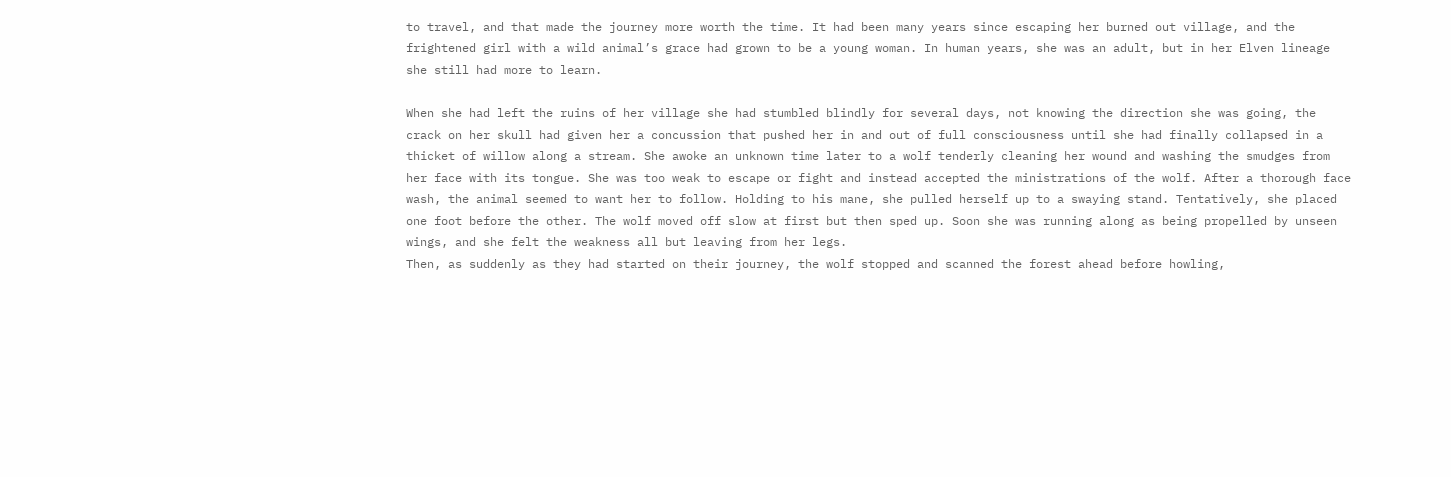to travel, and that made the journey more worth the time. It had been many years since escaping her burned out village, and the frightened girl with a wild animal’s grace had grown to be a young woman. In human years, she was an adult, but in her Elven lineage she still had more to learn.

When she had left the ruins of her village she had stumbled blindly for several days, not knowing the direction she was going, the crack on her skull had given her a concussion that pushed her in and out of full consciousness until she had finally collapsed in a thicket of willow along a stream. She awoke an unknown time later to a wolf tenderly cleaning her wound and washing the smudges from her face with its tongue. She was too weak to escape or fight and instead accepted the ministrations of the wolf. After a thorough face wash, the animal seemed to want her to follow. Holding to his mane, she pulled herself up to a swaying stand. Tentatively, she placed one foot before the other. The wolf moved off slow at first but then sped up. Soon she was running along as being propelled by unseen wings, and she felt the weakness all but leaving from her legs.
Then, as suddenly as they had started on their journey, the wolf stopped and scanned the forest ahead before howling,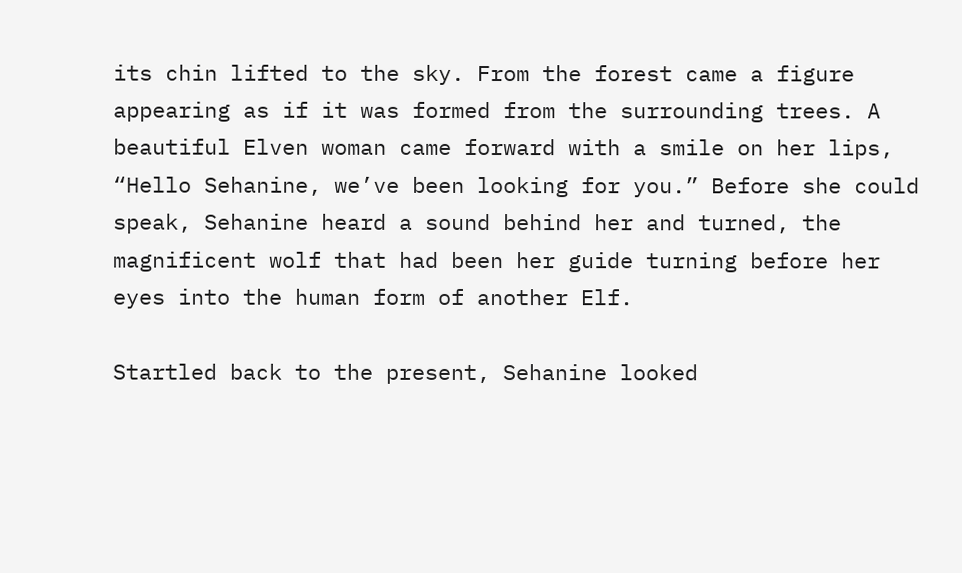its chin lifted to the sky. From the forest came a figure appearing as if it was formed from the surrounding trees. A beautiful Elven woman came forward with a smile on her lips, “Hello Sehanine, we’ve been looking for you.” Before she could speak, Sehanine heard a sound behind her and turned, the magnificent wolf that had been her guide turning before her eyes into the human form of another Elf.

Startled back to the present, Sehanine looked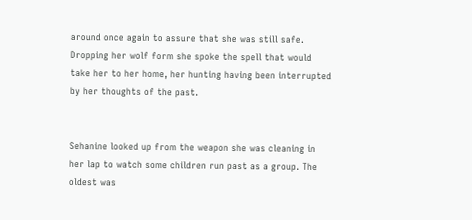around once again to assure that she was still safe. Dropping her wolf form she spoke the spell that would take her to her home, her hunting having been interrupted by her thoughts of the past.


Sehanine looked up from the weapon she was cleaning in her lap to watch some children run past as a group. The oldest was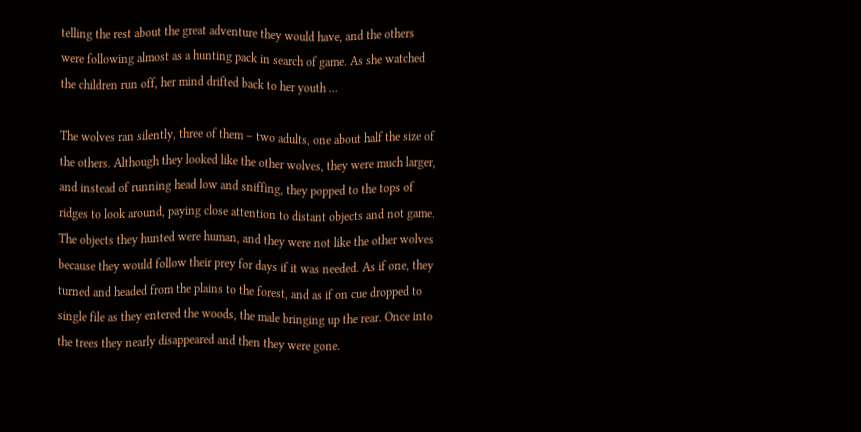telling the rest about the great adventure they would have, and the others were following almost as a hunting pack in search of game. As she watched the children run off, her mind drifted back to her youth …

The wolves ran silently, three of them – two adults, one about half the size of the others. Although they looked like the other wolves, they were much larger, and instead of running head low and sniffing, they popped to the tops of ridges to look around, paying close attention to distant objects and not game. The objects they hunted were human, and they were not like the other wolves because they would follow their prey for days if it was needed. As if one, they turned and headed from the plains to the forest, and as if on cue dropped to single file as they entered the woods, the male bringing up the rear. Once into the trees they nearly disappeared and then they were gone.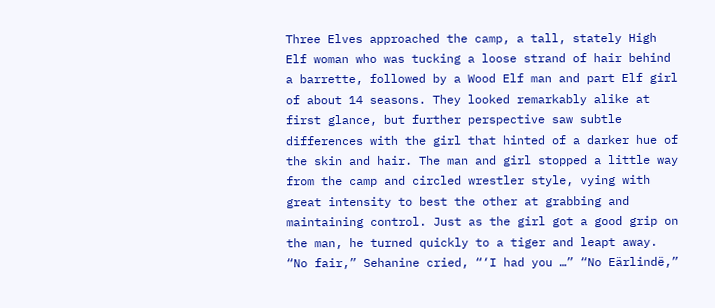Three Elves approached the camp, a tall, stately High Elf woman who was tucking a loose strand of hair behind a barrette, followed by a Wood Elf man and part Elf girl of about 14 seasons. They looked remarkably alike at first glance, but further perspective saw subtle differences with the girl that hinted of a darker hue of the skin and hair. The man and girl stopped a little way from the camp and circled wrestler style, vying with great intensity to best the other at grabbing and maintaining control. Just as the girl got a good grip on the man, he turned quickly to a tiger and leapt away. “No fair,” Sehanine cried, “‘I had you …” “No Eärlindë,”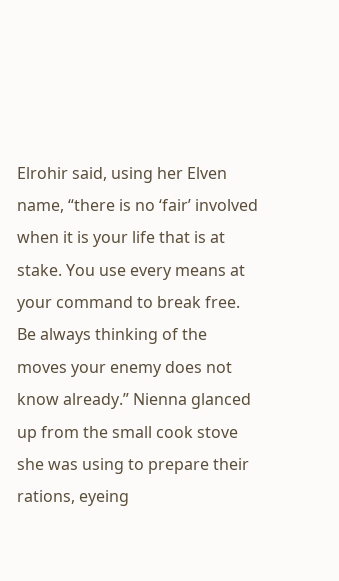Elrohir said, using her Elven name, “there is no ‘fair’ involved when it is your life that is at stake. You use every means at your command to break free. Be always thinking of the moves your enemy does not know already.” Nienna glanced up from the small cook stove she was using to prepare their rations, eyeing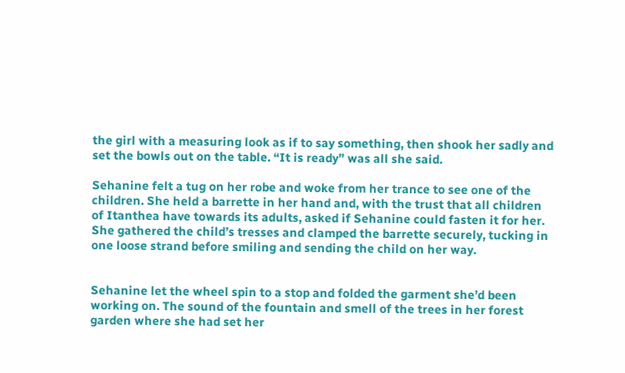the girl with a measuring look as if to say something, then shook her sadly and set the bowls out on the table. “It is ready” was all she said.

Sehanine felt a tug on her robe and woke from her trance to see one of the children. She held a barrette in her hand and, with the trust that all children of Itanthea have towards its adults, asked if Sehanine could fasten it for her. She gathered the child’s tresses and clamped the barrette securely, tucking in one loose strand before smiling and sending the child on her way.


Sehanine let the wheel spin to a stop and folded the garment she’d been working on. The sound of the fountain and smell of the trees in her forest garden where she had set her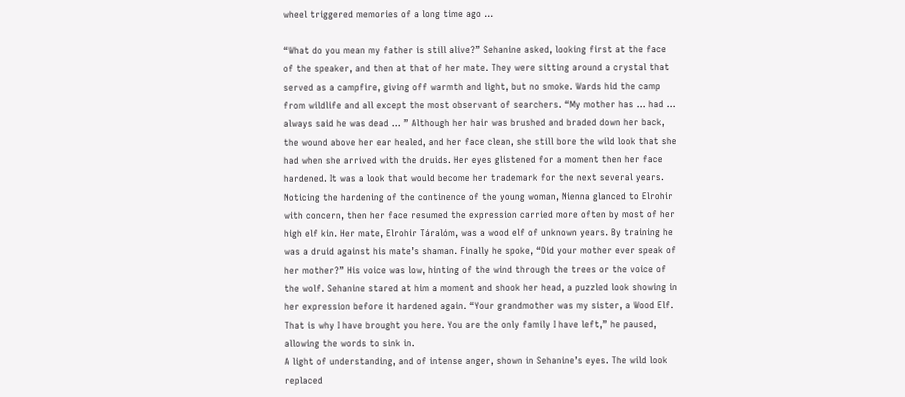wheel triggered memories of a long time ago …

“What do you mean my father is still alive?” Sehanine asked, looking first at the face of the speaker, and then at that of her mate. They were sitting around a crystal that served as a campfire, giving off warmth and light, but no smoke. Wards hid the camp from wildlife and all except the most observant of searchers. “My mother has … had … always said he was dead … ” Although her hair was brushed and braded down her back, the wound above her ear healed, and her face clean, she still bore the wild look that she had when she arrived with the druids. Her eyes glistened for a moment then her face hardened. It was a look that would become her trademark for the next several years.
Noticing the hardening of the continence of the young woman, Nienna glanced to Elrohir with concern, then her face resumed the expression carried more often by most of her high elf kin. Her mate, Elrohir Táralóm, was a wood elf of unknown years. By training he was a druid against his mate’s shaman. Finally he spoke, “Did your mother ever speak of her mother?” His voice was low, hinting of the wind through the trees or the voice of the wolf. Sehanine stared at him a moment and shook her head, a puzzled look showing in her expression before it hardened again. “Your grandmother was my sister, a Wood Elf. That is why I have brought you here. You are the only family I have left,” he paused, allowing the words to sink in.
A light of understanding, and of intense anger, shown in Sehanine’s eyes. The wild look replaced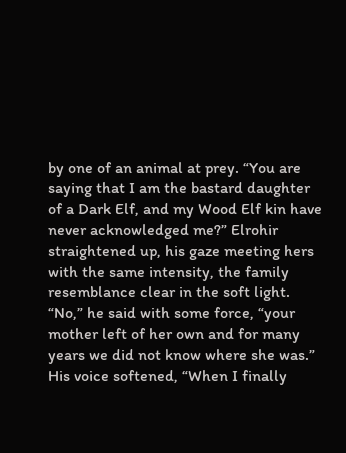by one of an animal at prey. “You are saying that I am the bastard daughter of a Dark Elf, and my Wood Elf kin have never acknowledged me?” Elrohir straightened up, his gaze meeting hers with the same intensity, the family resemblance clear in the soft light. “No,” he said with some force, “your mother left of her own and for many years we did not know where she was.” His voice softened, “When I finally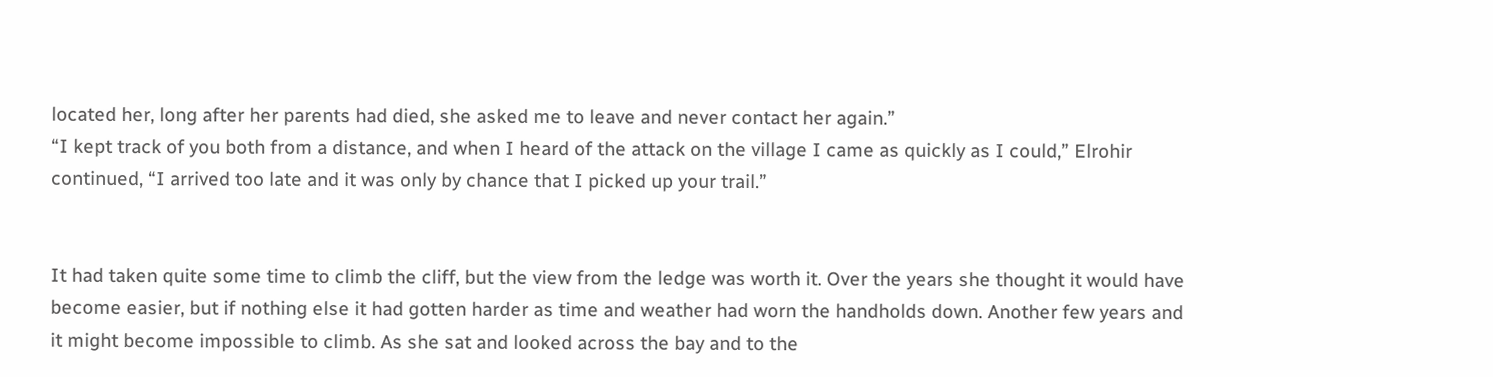located her, long after her parents had died, she asked me to leave and never contact her again.”
“I kept track of you both from a distance, and when I heard of the attack on the village I came as quickly as I could,” Elrohir continued, “I arrived too late and it was only by chance that I picked up your trail.”


It had taken quite some time to climb the cliff, but the view from the ledge was worth it. Over the years she thought it would have become easier, but if nothing else it had gotten harder as time and weather had worn the handholds down. Another few years and it might become impossible to climb. As she sat and looked across the bay and to the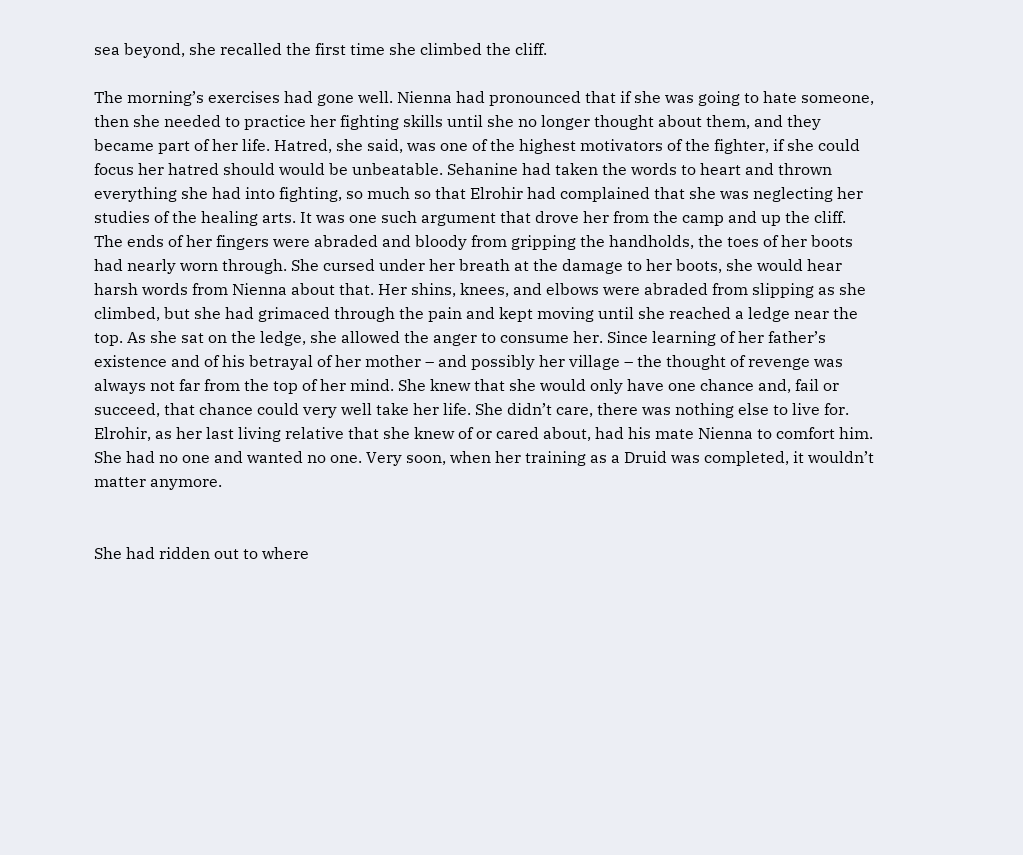sea beyond, she recalled the first time she climbed the cliff.

The morning’s exercises had gone well. Nienna had pronounced that if she was going to hate someone, then she needed to practice her fighting skills until she no longer thought about them, and they became part of her life. Hatred, she said, was one of the highest motivators of the fighter, if she could focus her hatred should would be unbeatable. Sehanine had taken the words to heart and thrown everything she had into fighting, so much so that Elrohir had complained that she was neglecting her studies of the healing arts. It was one such argument that drove her from the camp and up the cliff.
The ends of her fingers were abraded and bloody from gripping the handholds, the toes of her boots had nearly worn through. She cursed under her breath at the damage to her boots, she would hear harsh words from Nienna about that. Her shins, knees, and elbows were abraded from slipping as she climbed, but she had grimaced through the pain and kept moving until she reached a ledge near the top. As she sat on the ledge, she allowed the anger to consume her. Since learning of her father’s existence and of his betrayal of her mother – and possibly her village – the thought of revenge was always not far from the top of her mind. She knew that she would only have one chance and, fail or succeed, that chance could very well take her life. She didn’t care, there was nothing else to live for.   Elrohir, as her last living relative that she knew of or cared about, had his mate Nienna to comfort him. She had no one and wanted no one. Very soon, when her training as a Druid was completed, it wouldn’t matter anymore.


She had ridden out to where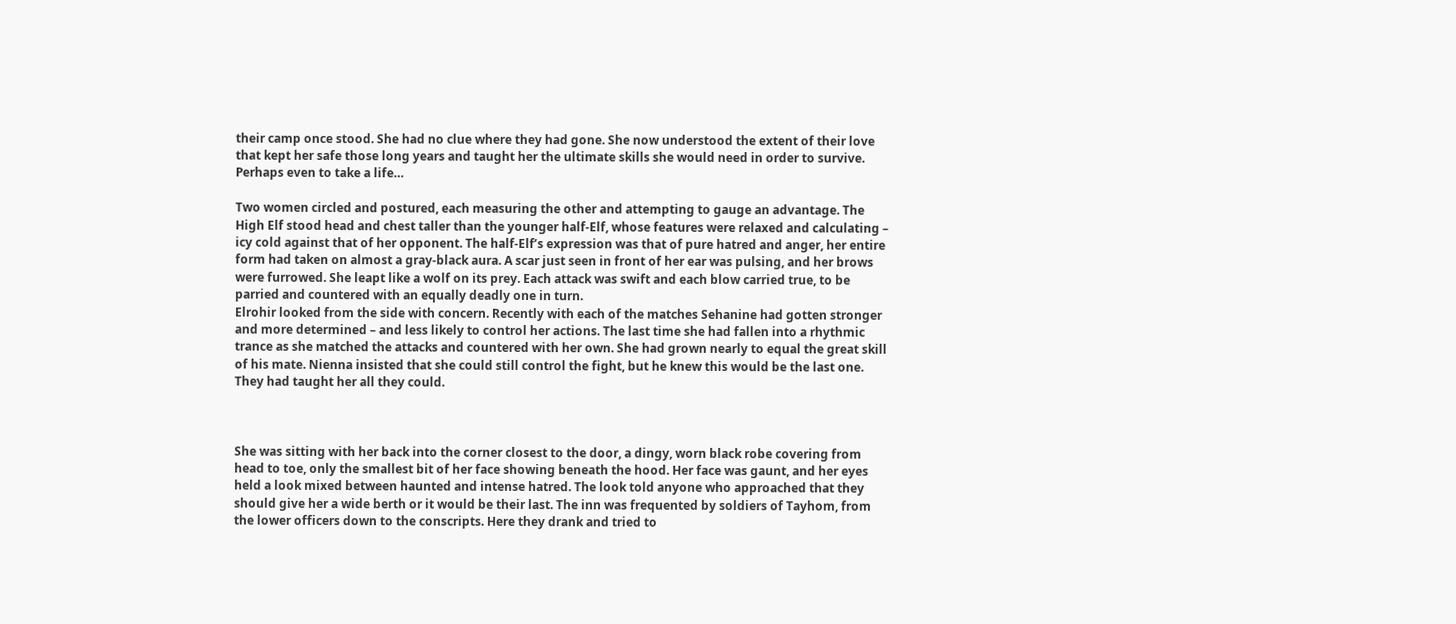their camp once stood. She had no clue where they had gone. She now understood the extent of their love that kept her safe those long years and taught her the ultimate skills she would need in order to survive. Perhaps even to take a life…

Two women circled and postured, each measuring the other and attempting to gauge an advantage. The High Elf stood head and chest taller than the younger half-Elf, whose features were relaxed and calculating – icy cold against that of her opponent. The half-Elf’s expression was that of pure hatred and anger, her entire form had taken on almost a gray-black aura. A scar just seen in front of her ear was pulsing, and her brows were furrowed. She leapt like a wolf on its prey. Each attack was swift and each blow carried true, to be parried and countered with an equally deadly one in turn.
Elrohir looked from the side with concern. Recently with each of the matches Sehanine had gotten stronger and more determined – and less likely to control her actions. The last time she had fallen into a rhythmic trance as she matched the attacks and countered with her own. She had grown nearly to equal the great skill of his mate. Nienna insisted that she could still control the fight, but he knew this would be the last one. They had taught her all they could.



She was sitting with her back into the corner closest to the door, a dingy, worn black robe covering from head to toe, only the smallest bit of her face showing beneath the hood. Her face was gaunt, and her eyes held a look mixed between haunted and intense hatred. The look told anyone who approached that they should give her a wide berth or it would be their last. The inn was frequented by soldiers of Tayhom, from the lower officers down to the conscripts. Here they drank and tried to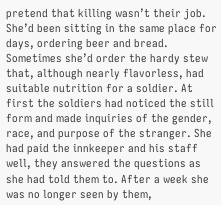pretend that killing wasn’t their job. She’d been sitting in the same place for days, ordering beer and bread. Sometimes she’d order the hardy stew that, although nearly flavorless, had suitable nutrition for a soldier. At first the soldiers had noticed the still form and made inquiries of the gender, race, and purpose of the stranger. She had paid the innkeeper and his staff well, they answered the questions as she had told them to. After a week she was no longer seen by them,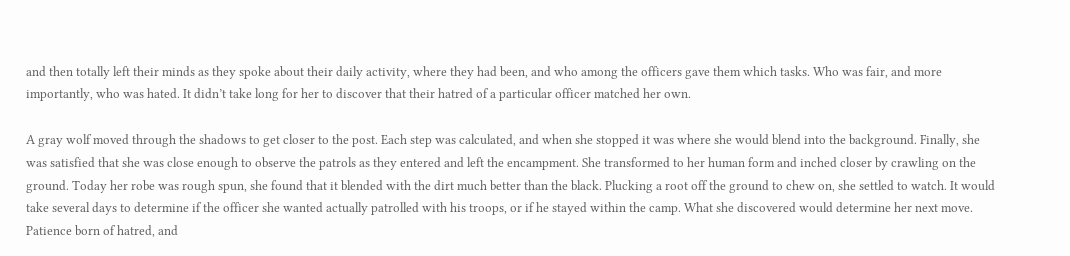and then totally left their minds as they spoke about their daily activity, where they had been, and who among the officers gave them which tasks. Who was fair, and more importantly, who was hated. It didn’t take long for her to discover that their hatred of a particular officer matched her own.

A gray wolf moved through the shadows to get closer to the post. Each step was calculated, and when she stopped it was where she would blend into the background. Finally, she was satisfied that she was close enough to observe the patrols as they entered and left the encampment. She transformed to her human form and inched closer by crawling on the ground. Today her robe was rough spun, she found that it blended with the dirt much better than the black. Plucking a root off the ground to chew on, she settled to watch. It would take several days to determine if the officer she wanted actually patrolled with his troops, or if he stayed within the camp. What she discovered would determine her next move. Patience born of hatred, and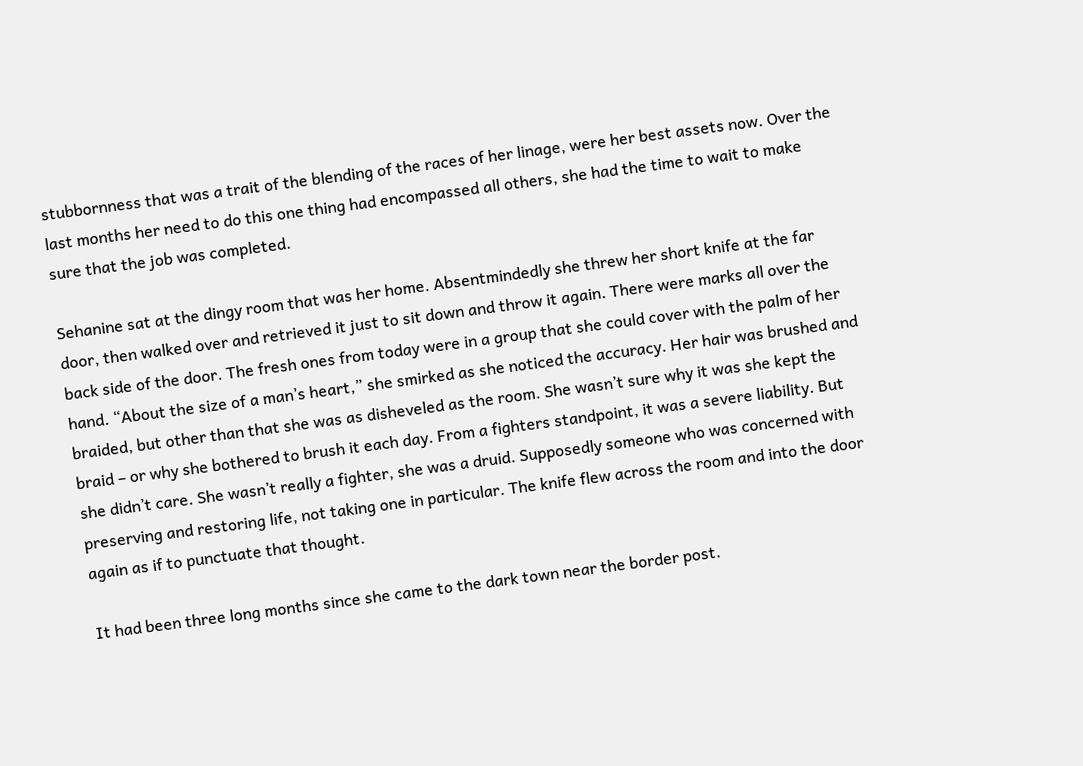stubbornness that was a trait of the blending of the races of her linage, were her best assets now. Over the last months her need to do this one thing had encompassed all others, she had the time to wait to make sure that the job was completed.

Sehanine sat at the dingy room that was her home. Absentmindedly she threw her short knife at the far door, then walked over and retrieved it just to sit down and throw it again. There were marks all over the back side of the door. The fresh ones from today were in a group that she could cover with the palm of her hand. “About the size of a man’s heart,” she smirked as she noticed the accuracy. Her hair was brushed and braided, but other than that she was as disheveled as the room. She wasn’t sure why it was she kept the braid – or why she bothered to brush it each day. From a fighters standpoint, it was a severe liability. But she didn’t care. She wasn’t really a fighter, she was a druid. Supposedly someone who was concerned with preserving and restoring life, not taking one in particular. The knife flew across the room and into the door again as if to punctuate that thought.

It had been three long months since she came to the dark town near the border post.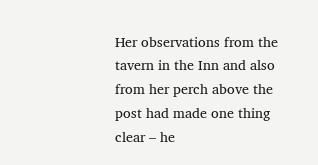Her observations from the tavern in the Inn and also from her perch above the post had made one thing clear – he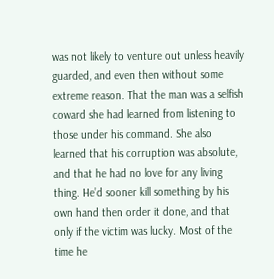was not likely to venture out unless heavily guarded, and even then without some extreme reason. That the man was a selfish coward she had learned from listening to those under his command. She also learned that his corruption was absolute, and that he had no love for any living thing. He’d sooner kill something by his own hand then order it done, and that only if the victim was lucky. Most of the time he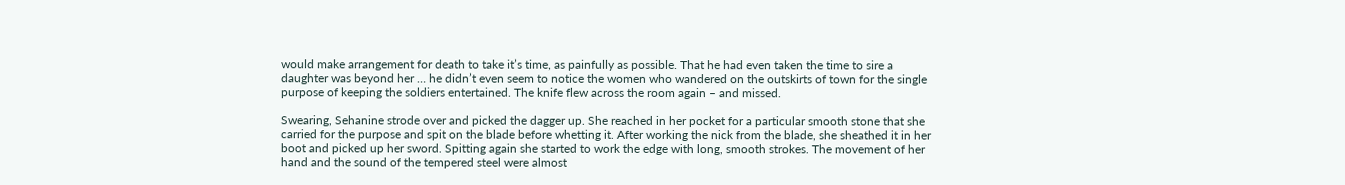would make arrangement for death to take it’s time, as painfully as possible. That he had even taken the time to sire a daughter was beyond her … he didn’t even seem to notice the women who wandered on the outskirts of town for the single purpose of keeping the soldiers entertained. The knife flew across the room again – and missed.

Swearing, Sehanine strode over and picked the dagger up. She reached in her pocket for a particular smooth stone that she carried for the purpose and spit on the blade before whetting it. After working the nick from the blade, she sheathed it in her boot and picked up her sword. Spitting again she started to work the edge with long, smooth strokes. The movement of her hand and the sound of the tempered steel were almost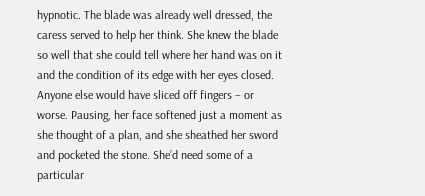hypnotic. The blade was already well dressed, the caress served to help her think. She knew the blade so well that she could tell where her hand was on it and the condition of its edge with her eyes closed. Anyone else would have sliced off fingers – or worse. Pausing, her face softened just a moment as she thought of a plan, and she sheathed her sword and pocketed the stone. She’d need some of a particular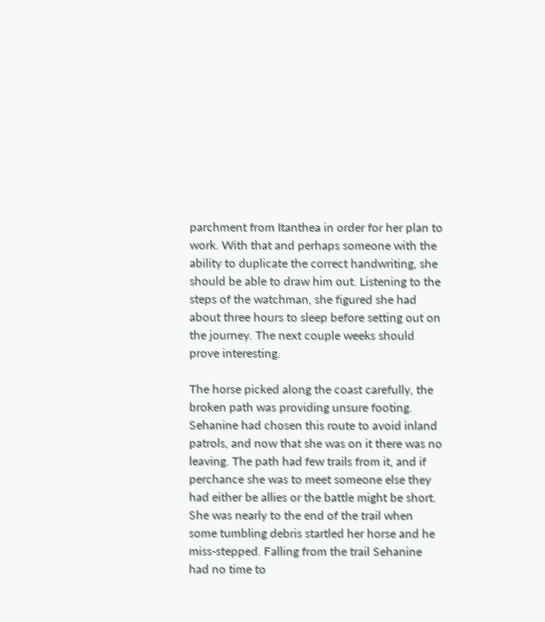parchment from Itanthea in order for her plan to work. With that and perhaps someone with the ability to duplicate the correct handwriting, she should be able to draw him out. Listening to the steps of the watchman, she figured she had about three hours to sleep before setting out on the journey. The next couple weeks should prove interesting.

The horse picked along the coast carefully, the broken path was providing unsure footing. Sehanine had chosen this route to avoid inland patrols, and now that she was on it there was no leaving. The path had few trails from it, and if perchance she was to meet someone else they had either be allies or the battle might be short. She was nearly to the end of the trail when some tumbling debris startled her horse and he miss-stepped. Falling from the trail Sehanine had no time to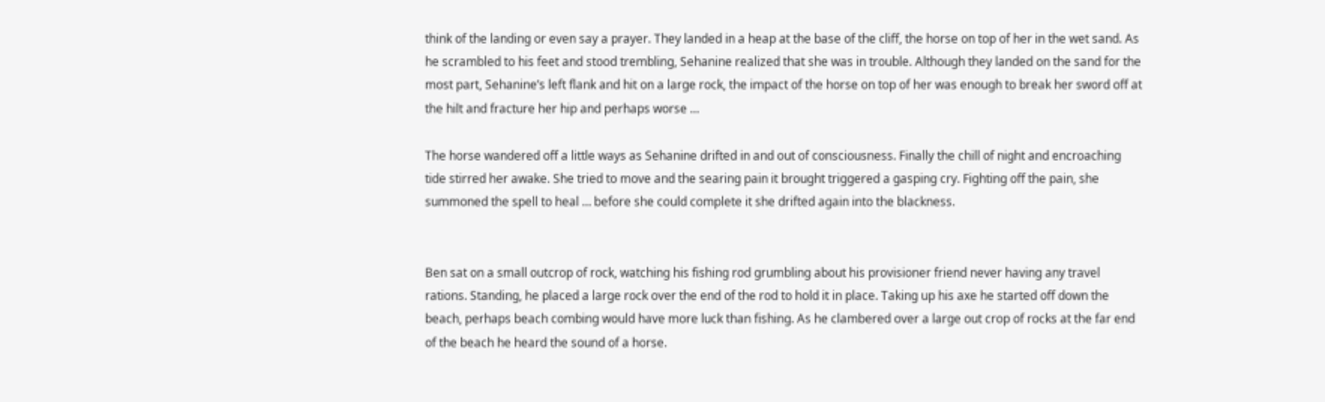think of the landing or even say a prayer. They landed in a heap at the base of the cliff, the horse on top of her in the wet sand. As he scrambled to his feet and stood trembling, Sehanine realized that she was in trouble. Although they landed on the sand for the most part, Sehanine’s left flank and hit on a large rock, the impact of the horse on top of her was enough to break her sword off at the hilt and fracture her hip and perhaps worse …

The horse wandered off a little ways as Sehanine drifted in and out of consciousness. Finally the chill of night and encroaching tide stirred her awake. She tried to move and the searing pain it brought triggered a gasping cry. Fighting off the pain, she summoned the spell to heal … before she could complete it she drifted again into the blackness.


Ben sat on a small outcrop of rock, watching his fishing rod grumbling about his provisioner friend never having any travel rations. Standing, he placed a large rock over the end of the rod to hold it in place. Taking up his axe he started off down the beach, perhaps beach combing would have more luck than fishing. As he clambered over a large out crop of rocks at the far end of the beach he heard the sound of a horse.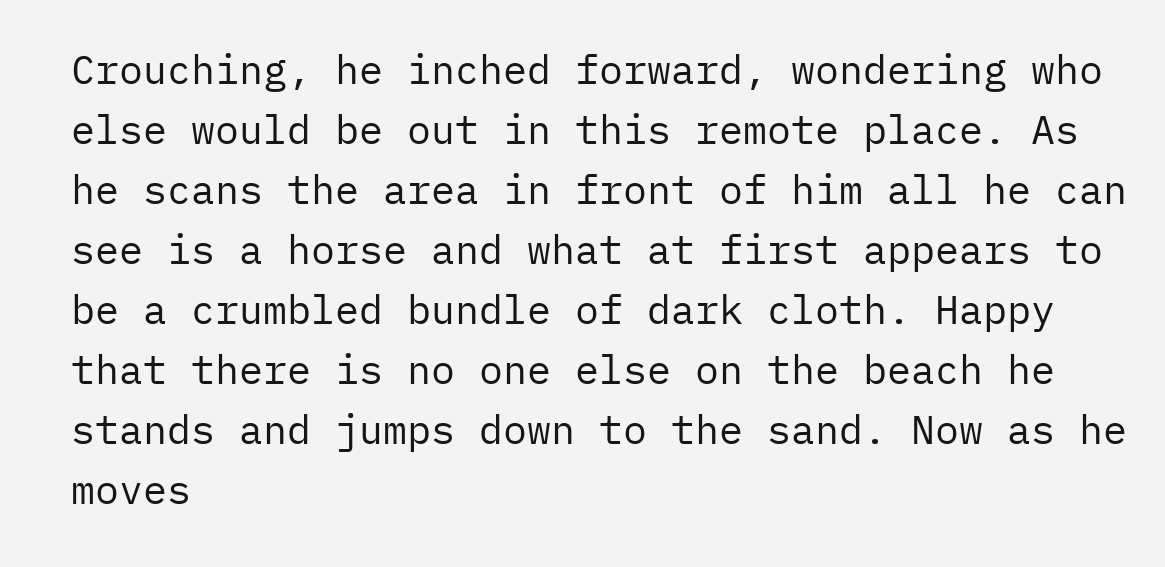Crouching, he inched forward, wondering who else would be out in this remote place. As he scans the area in front of him all he can see is a horse and what at first appears to be a crumbled bundle of dark cloth. Happy that there is no one else on the beach he stands and jumps down to the sand. Now as he moves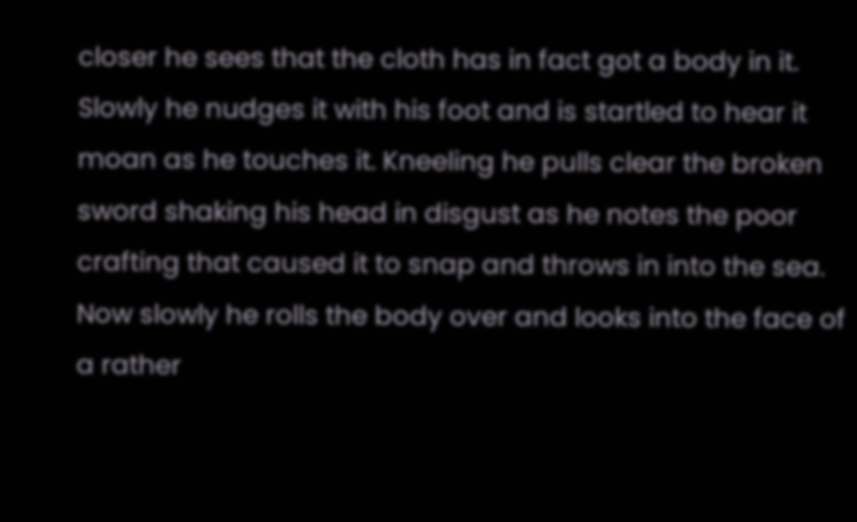closer he sees that the cloth has in fact got a body in it. Slowly he nudges it with his foot and is startled to hear it moan as he touches it. Kneeling he pulls clear the broken sword shaking his head in disgust as he notes the poor crafting that caused it to snap and throws in into the sea. Now slowly he rolls the body over and looks into the face of a rather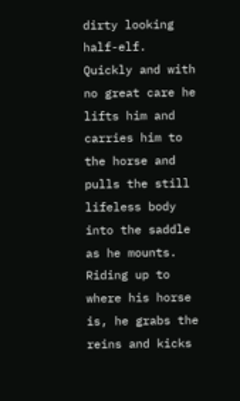dirty looking half-elf. Quickly and with no great care he lifts him and carries him to the horse and pulls the still lifeless body into the saddle as he mounts.   Riding up to where his horse is, he grabs the reins and kicks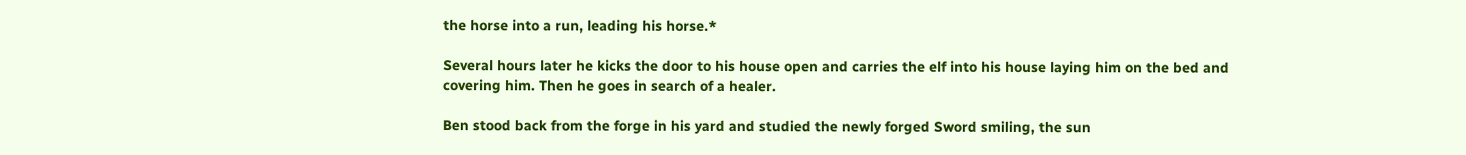the horse into a run, leading his horse.*

Several hours later he kicks the door to his house open and carries the elf into his house laying him on the bed and covering him. Then he goes in search of a healer.

Ben stood back from the forge in his yard and studied the newly forged Sword smiling, the sun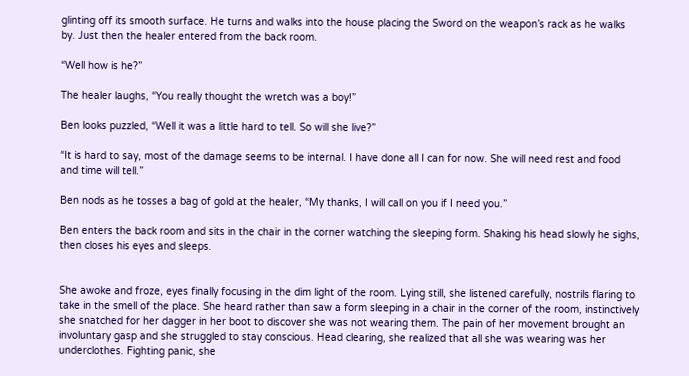glinting off its smooth surface. He turns and walks into the house placing the Sword on the weapon’s rack as he walks by. Just then the healer entered from the back room.

“Well how is he?”

The healer laughs, “You really thought the wretch was a boy!”

Ben looks puzzled, “Well it was a little hard to tell. So will she live?”

“It is hard to say, most of the damage seems to be internal. I have done all I can for now. She will need rest and food and time will tell.”

Ben nods as he tosses a bag of gold at the healer, “My thanks, I will call on you if I need you.”

Ben enters the back room and sits in the chair in the corner watching the sleeping form. Shaking his head slowly he sighs, then closes his eyes and sleeps.


She awoke and froze, eyes finally focusing in the dim light of the room. Lying still, she listened carefully, nostrils flaring to take in the smell of the place. She heard rather than saw a form sleeping in a chair in the corner of the room, instinctively she snatched for her dagger in her boot to discover she was not wearing them. The pain of her movement brought an involuntary gasp and she struggled to stay conscious. Head clearing, she realized that all she was wearing was her underclothes. Fighting panic, she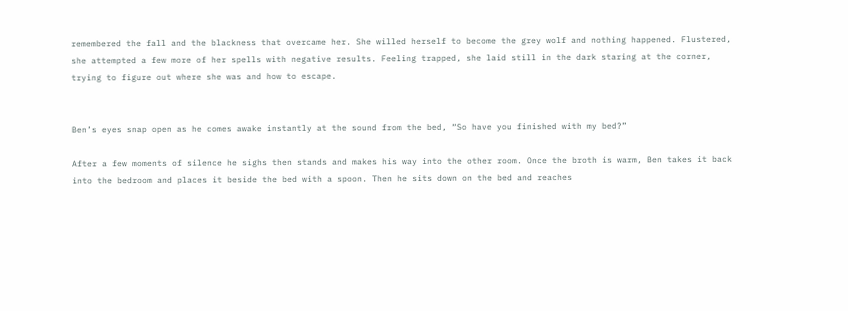remembered the fall and the blackness that overcame her. She willed herself to become the grey wolf and nothing happened. Flustered, she attempted a few more of her spells with negative results. Feeling trapped, she laid still in the dark staring at the corner, trying to figure out where she was and how to escape.


Ben’s eyes snap open as he comes awake instantly at the sound from the bed, “So have you finished with my bed?”

After a few moments of silence he sighs then stands and makes his way into the other room. Once the broth is warm, Ben takes it back into the bedroom and places it beside the bed with a spoon. Then he sits down on the bed and reaches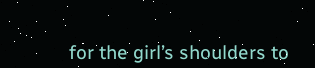for the girl’s shoulders to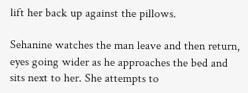lift her back up against the pillows.

Sehanine watches the man leave and then return, eyes going wider as he approaches the bed and sits next to her. She attempts to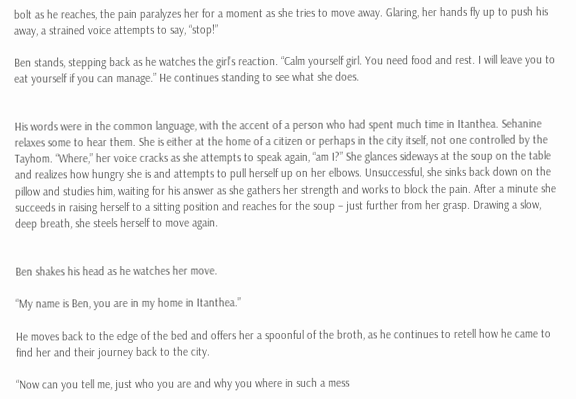bolt as he reaches, the pain paralyzes her for a moment as she tries to move away. Glaring, her hands fly up to push his away, a strained voice attempts to say, “stop!”

Ben stands, stepping back as he watches the girl’s reaction. “Calm yourself girl. You need food and rest. I will leave you to eat yourself if you can manage.” He continues standing to see what she does.


His words were in the common language, with the accent of a person who had spent much time in Itanthea. Sehanine relaxes some to hear them. She is either at the home of a citizen or perhaps in the city itself, not one controlled by the Tayhom. “Where,” her voice cracks as she attempts to speak again, “am I?” She glances sideways at the soup on the table and realizes how hungry she is and attempts to pull herself up on her elbows. Unsuccessful, she sinks back down on the pillow and studies him, waiting for his answer as she gathers her strength and works to block the pain. After a minute she succeeds in raising herself to a sitting position and reaches for the soup – just further from her grasp. Drawing a slow, deep breath, she steels herself to move again.


Ben shakes his head as he watches her move.

“My name is Ben, you are in my home in Itanthea.”

He moves back to the edge of the bed and offers her a spoonful of the broth, as he continues to retell how he came to find her and their journey back to the city.

“Now can you tell me, just who you are and why you where in such a mess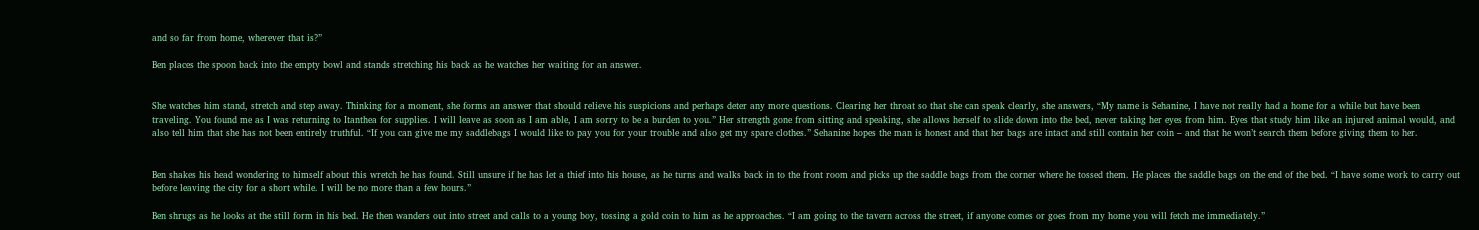and so far from home, wherever that is?”

Ben places the spoon back into the empty bowl and stands stretching his back as he watches her waiting for an answer.


She watches him stand, stretch and step away. Thinking for a moment, she forms an answer that should relieve his suspicions and perhaps deter any more questions. Clearing her throat so that she can speak clearly, she answers, “My name is Sehanine, I have not really had a home for a while but have been traveling. You found me as I was returning to Itanthea for supplies. I will leave as soon as I am able, I am sorry to be a burden to you.” Her strength gone from sitting and speaking, she allows herself to slide down into the bed, never taking her eyes from him. Eyes that study him like an injured animal would, and also tell him that she has not been entirely truthful. “If you can give me my saddlebags I would like to pay you for your trouble and also get my spare clothes.” Sehanine hopes the man is honest and that her bags are intact and still contain her coin – and that he won’t search them before giving them to her.


Ben shakes his head wondering to himself about this wretch he has found. Still unsure if he has let a thief into his house, as he turns and walks back in to the front room and picks up the saddle bags from the corner where he tossed them. He places the saddle bags on the end of the bed. “I have some work to carry out before leaving the city for a short while. I will be no more than a few hours.”

Ben shrugs as he looks at the still form in his bed. He then wanders out into street and calls to a young boy, tossing a gold coin to him as he approaches. “I am going to the tavern across the street, if anyone comes or goes from my home you will fetch me immediately.”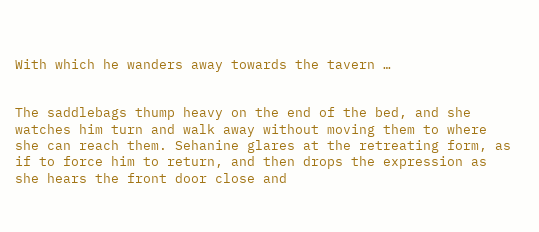With which he wanders away towards the tavern …


The saddlebags thump heavy on the end of the bed, and she watches him turn and walk away without moving them to where she can reach them. Sehanine glares at the retreating form, as if to force him to return, and then drops the expression as she hears the front door close and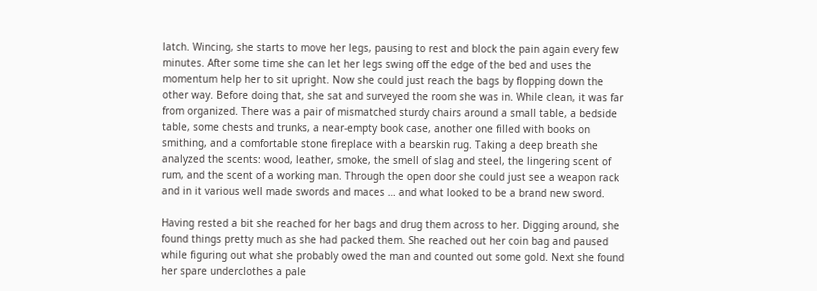latch. Wincing, she starts to move her legs, pausing to rest and block the pain again every few minutes. After some time she can let her legs swing off the edge of the bed and uses the momentum help her to sit upright. Now she could just reach the bags by flopping down the other way. Before doing that, she sat and surveyed the room she was in. While clean, it was far from organized. There was a pair of mismatched sturdy chairs around a small table, a bedside table, some chests and trunks, a near-empty book case, another one filled with books on smithing, and a comfortable stone fireplace with a bearskin rug. Taking a deep breath she analyzed the scents: wood, leather, smoke, the smell of slag and steel, the lingering scent of rum, and the scent of a working man. Through the open door she could just see a weapon rack and in it various well made swords and maces … and what looked to be a brand new sword.

Having rested a bit she reached for her bags and drug them across to her. Digging around, she found things pretty much as she had packed them. She reached out her coin bag and paused while figuring out what she probably owed the man and counted out some gold. Next she found her spare underclothes a pale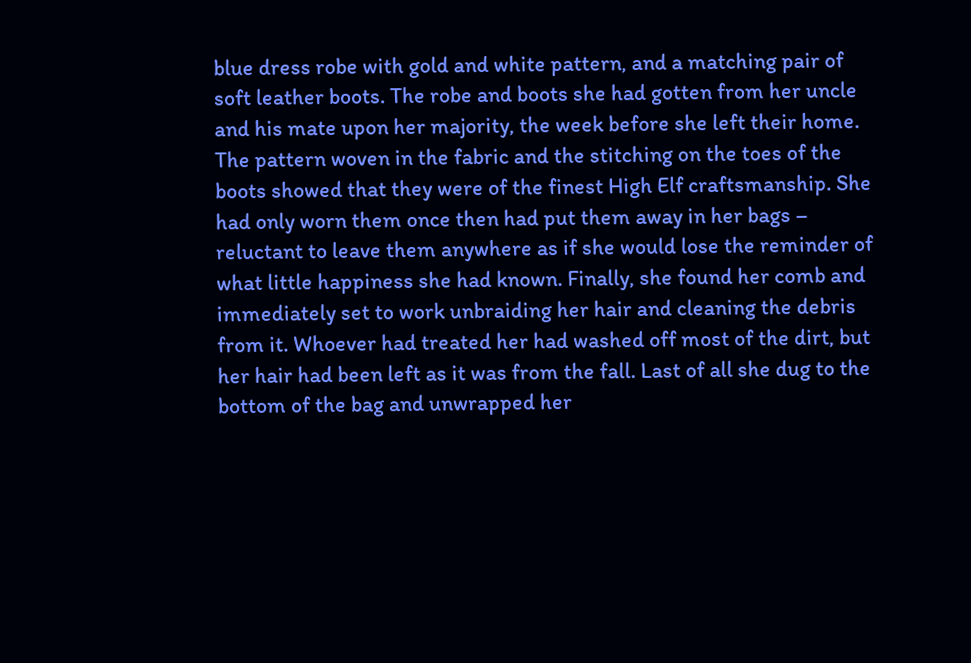blue dress robe with gold and white pattern, and a matching pair of soft leather boots. The robe and boots she had gotten from her uncle and his mate upon her majority, the week before she left their home. The pattern woven in the fabric and the stitching on the toes of the boots showed that they were of the finest High Elf craftsmanship. She had only worn them once then had put them away in her bags – reluctant to leave them anywhere as if she would lose the reminder of what little happiness she had known. Finally, she found her comb and immediately set to work unbraiding her hair and cleaning the debris from it. Whoever had treated her had washed off most of the dirt, but her hair had been left as it was from the fall. Last of all she dug to the bottom of the bag and unwrapped her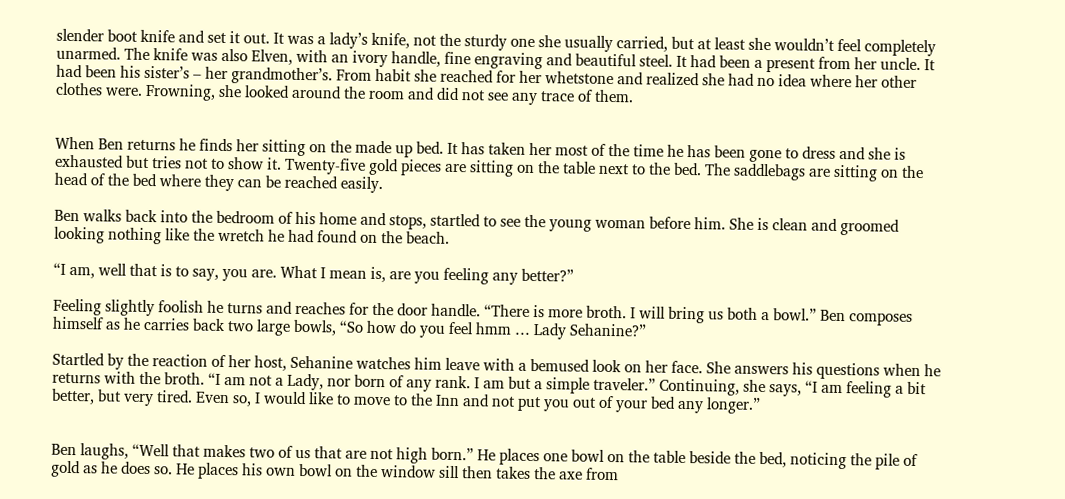slender boot knife and set it out. It was a lady’s knife, not the sturdy one she usually carried, but at least she wouldn’t feel completely unarmed. The knife was also Elven, with an ivory handle, fine engraving and beautiful steel. It had been a present from her uncle. It had been his sister’s – her grandmother’s. From habit she reached for her whetstone and realized she had no idea where her other clothes were. Frowning, she looked around the room and did not see any trace of them.


When Ben returns he finds her sitting on the made up bed. It has taken her most of the time he has been gone to dress and she is exhausted but tries not to show it. Twenty-five gold pieces are sitting on the table next to the bed. The saddlebags are sitting on the head of the bed where they can be reached easily.

Ben walks back into the bedroom of his home and stops, startled to see the young woman before him. She is clean and groomed looking nothing like the wretch he had found on the beach.

“I am, well that is to say, you are. What I mean is, are you feeling any better?”

Feeling slightly foolish he turns and reaches for the door handle. “There is more broth. I will bring us both a bowl.” Ben composes himself as he carries back two large bowls, “So how do you feel hmm … Lady Sehanine?”

Startled by the reaction of her host, Sehanine watches him leave with a bemused look on her face. She answers his questions when he returns with the broth. “I am not a Lady, nor born of any rank. I am but a simple traveler.” Continuing, she says, “I am feeling a bit better, but very tired. Even so, I would like to move to the Inn and not put you out of your bed any longer.”


Ben laughs, “Well that makes two of us that are not high born.” He places one bowl on the table beside the bed, noticing the pile of gold as he does so. He places his own bowl on the window sill then takes the axe from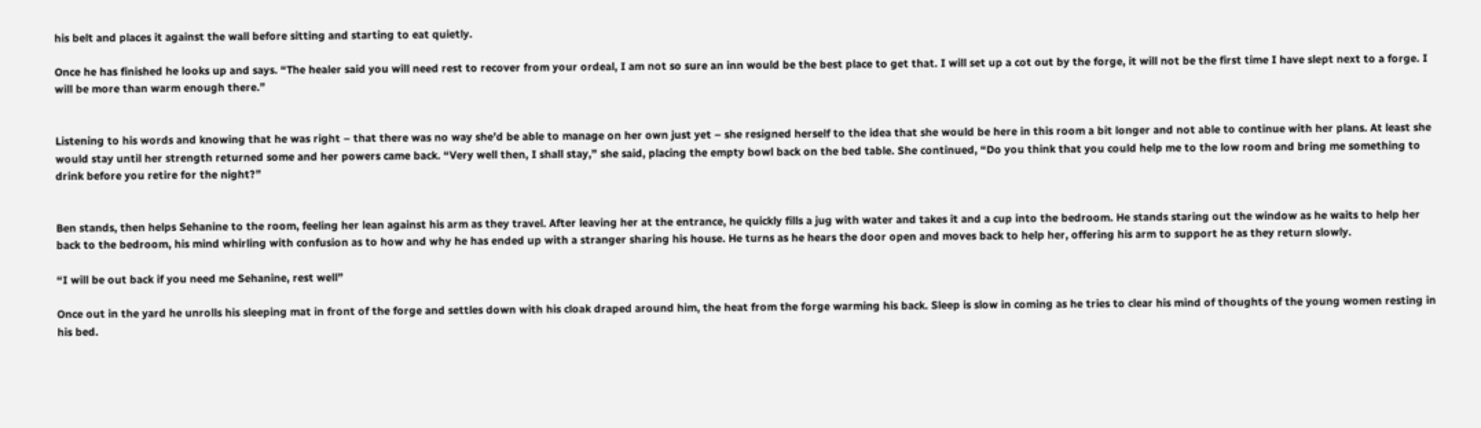his belt and places it against the wall before sitting and starting to eat quietly.

Once he has finished he looks up and says. “The healer said you will need rest to recover from your ordeal, I am not so sure an inn would be the best place to get that. I will set up a cot out by the forge, it will not be the first time I have slept next to a forge. I will be more than warm enough there.”


Listening to his words and knowing that he was right – that there was no way she’d be able to manage on her own just yet – she resigned herself to the idea that she would be here in this room a bit longer and not able to continue with her plans. At least she would stay until her strength returned some and her powers came back. “Very well then, I shall stay,” she said, placing the empty bowl back on the bed table. She continued, “Do you think that you could help me to the low room and bring me something to drink before you retire for the night?”


Ben stands, then helps Sehanine to the room, feeling her lean against his arm as they travel. After leaving her at the entrance, he quickly fills a jug with water and takes it and a cup into the bedroom. He stands staring out the window as he waits to help her back to the bedroom, his mind whirling with confusion as to how and why he has ended up with a stranger sharing his house. He turns as he hears the door open and moves back to help her, offering his arm to support he as they return slowly.

“I will be out back if you need me Sehanine, rest well”

Once out in the yard he unrolls his sleeping mat in front of the forge and settles down with his cloak draped around him, the heat from the forge warming his back. Sleep is slow in coming as he tries to clear his mind of thoughts of the young women resting in his bed.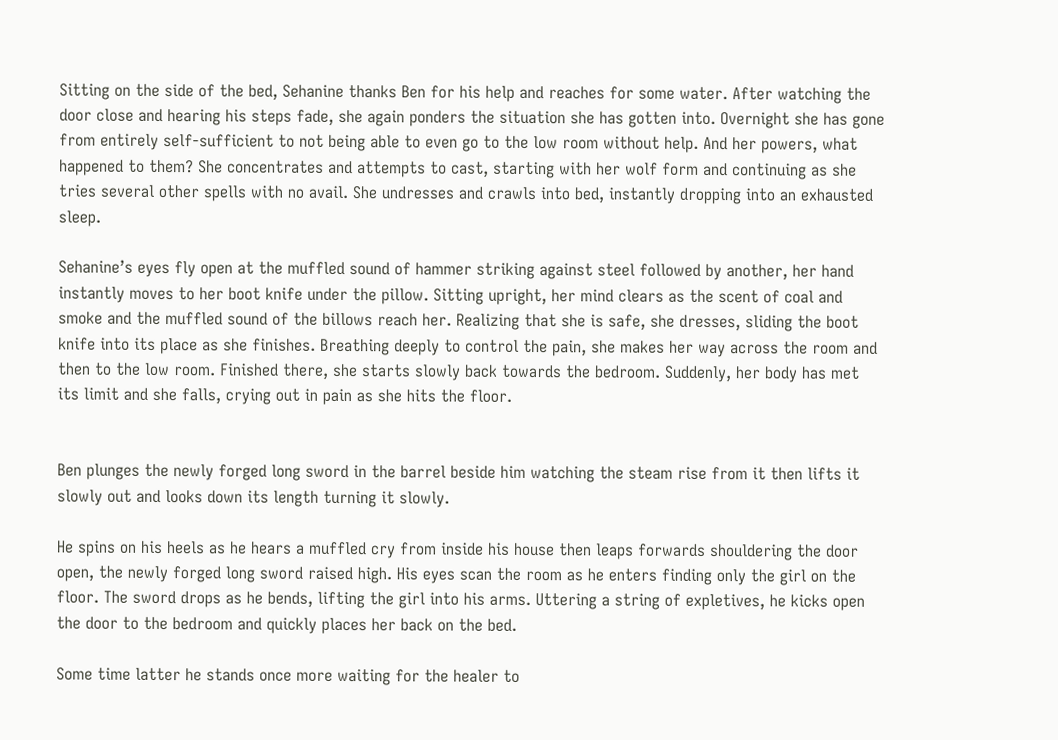Sitting on the side of the bed, Sehanine thanks Ben for his help and reaches for some water. After watching the door close and hearing his steps fade, she again ponders the situation she has gotten into. Overnight she has gone from entirely self-sufficient to not being able to even go to the low room without help. And her powers, what happened to them? She concentrates and attempts to cast, starting with her wolf form and continuing as she tries several other spells with no avail. She undresses and crawls into bed, instantly dropping into an exhausted sleep.

Sehanine’s eyes fly open at the muffled sound of hammer striking against steel followed by another, her hand instantly moves to her boot knife under the pillow. Sitting upright, her mind clears as the scent of coal and smoke and the muffled sound of the billows reach her. Realizing that she is safe, she dresses, sliding the boot knife into its place as she finishes. Breathing deeply to control the pain, she makes her way across the room and then to the low room. Finished there, she starts slowly back towards the bedroom. Suddenly, her body has met its limit and she falls, crying out in pain as she hits the floor.


Ben plunges the newly forged long sword in the barrel beside him watching the steam rise from it then lifts it slowly out and looks down its length turning it slowly.

He spins on his heels as he hears a muffled cry from inside his house then leaps forwards shouldering the door open, the newly forged long sword raised high. His eyes scan the room as he enters finding only the girl on the floor. The sword drops as he bends, lifting the girl into his arms. Uttering a string of expletives, he kicks open the door to the bedroom and quickly places her back on the bed.

Some time latter he stands once more waiting for the healer to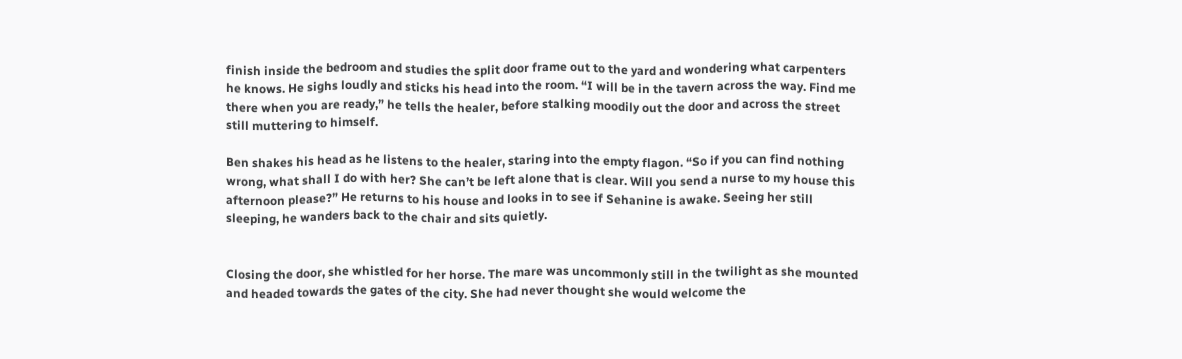finish inside the bedroom and studies the split door frame out to the yard and wondering what carpenters he knows. He sighs loudly and sticks his head into the room. “I will be in the tavern across the way. Find me there when you are ready,” he tells the healer, before stalking moodily out the door and across the street still muttering to himself.

Ben shakes his head as he listens to the healer, staring into the empty flagon. “So if you can find nothing wrong, what shall I do with her? She can’t be left alone that is clear. Will you send a nurse to my house this afternoon please?” He returns to his house and looks in to see if Sehanine is awake. Seeing her still sleeping, he wanders back to the chair and sits quietly.


Closing the door, she whistled for her horse. The mare was uncommonly still in the twilight as she mounted and headed towards the gates of the city. She had never thought she would welcome the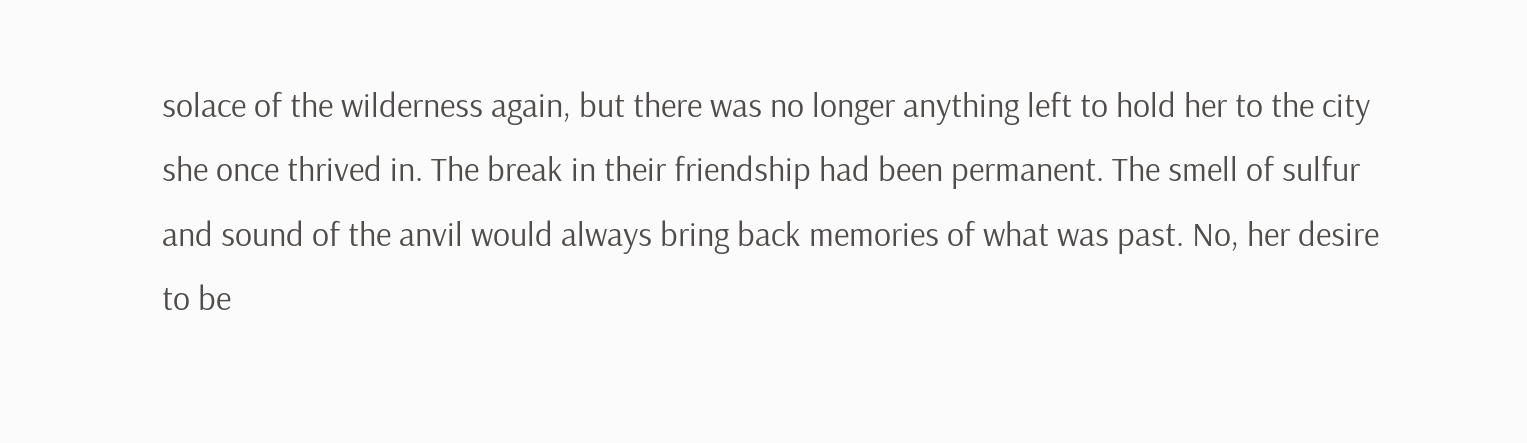solace of the wilderness again, but there was no longer anything left to hold her to the city she once thrived in. The break in their friendship had been permanent. The smell of sulfur and sound of the anvil would always bring back memories of what was past. No, her desire to be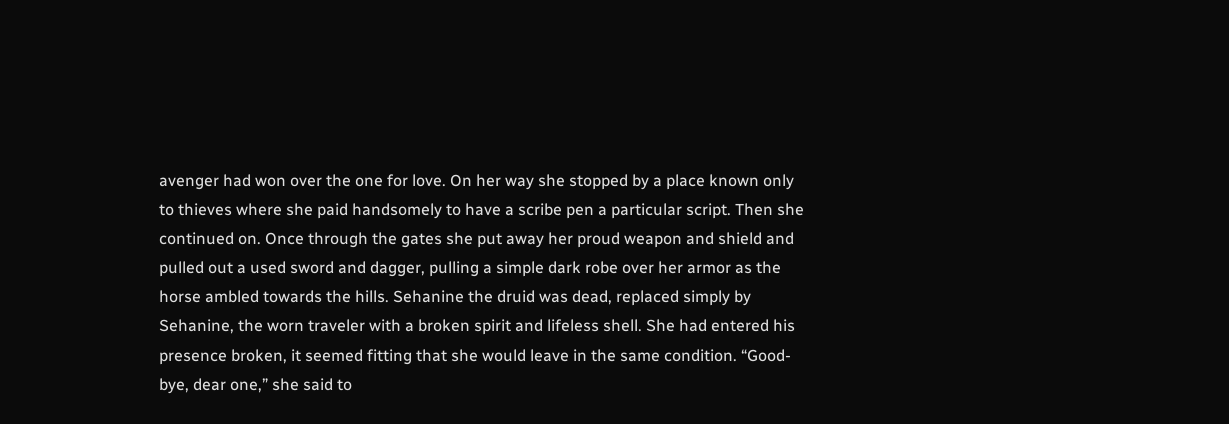avenger had won over the one for love. On her way she stopped by a place known only to thieves where she paid handsomely to have a scribe pen a particular script. Then she continued on. Once through the gates she put away her proud weapon and shield and pulled out a used sword and dagger, pulling a simple dark robe over her armor as the horse ambled towards the hills. Sehanine the druid was dead, replaced simply by Sehanine, the worn traveler with a broken spirit and lifeless shell. She had entered his presence broken, it seemed fitting that she would leave in the same condition. “Good-bye, dear one,” she said to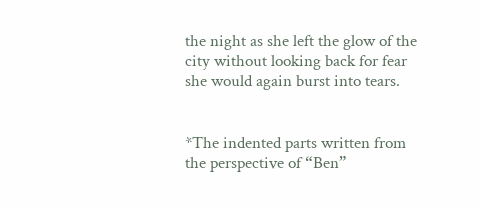the night as she left the glow of the city without looking back for fear she would again burst into tears.


*The indented parts written from the perspective of “Ben”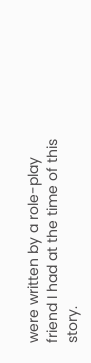were written by a role-play friend I had at the time of this story.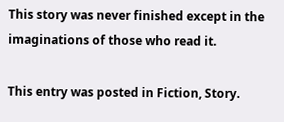This story was never finished except in the imaginations of those who read it.

This entry was posted in Fiction, Story.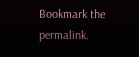Bookmark the permalink.